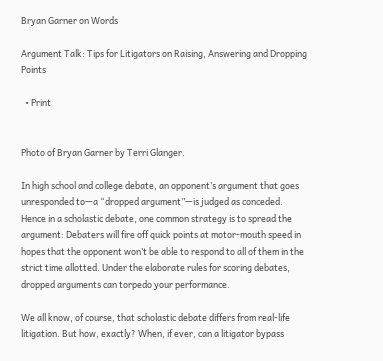Bryan Garner on Words

Argument Talk: Tips for Litigators on Raising, Answering and Dropping Points

  • Print


Photo of Bryan Garner by Terri Glanger.

In high school and college debate, an opponent’s argument that goes unresponded to—a “dropped argument”—is judged as conceded. Hence in a scholastic debate, one common strategy is to spread the argument: Debaters will fire off quick points at motor-mouth speed in hopes that the opponent won’t be able to respond to all of them in the strict time allotted. Under the elaborate rules for scoring debates, dropped arguments can torpedo your performance.

We all know, of course, that scholastic debate differs from real-life litigation. But how, exactly? When, if ever, can a litigator bypass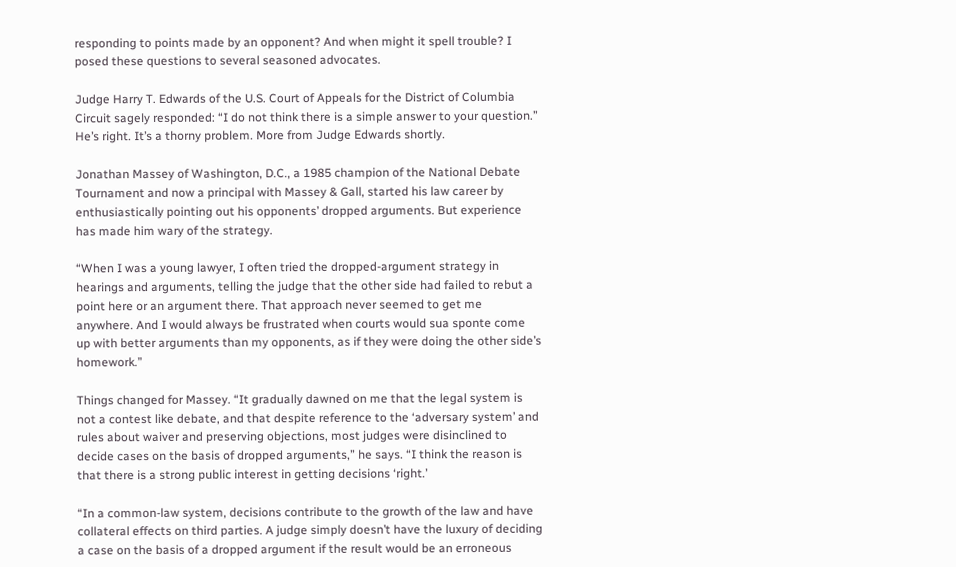responding to points made by an opponent? And when might it spell trouble? I posed these questions to several seasoned advocates.

Judge Harry T. Edwards of the U.S. Court of Appeals for the District of Columbia Circuit sagely responded: “I do not think there is a simple answer to your question.” He’s right. It’s a thorny problem. More from Judge Edwards shortly.

Jonathan Massey of Washington, D.C., a 1985 champion of the National Debate Tournament and now a principal with Massey & Gall, started his law career by enthusiastically pointing out his opponents’ dropped arguments. But experience has made him wary of the strategy.

“When I was a young lawyer, I often tried the dropped-argument strategy in hearings and arguments, telling the judge that the other side had failed to rebut a point here or an argument there. That approach never seemed to get me anywhere. And I would always be frustrated when courts would sua sponte come up with better arguments than my opponents, as if they were doing the other side’s homework.”

Things changed for Massey. “It gradually dawned on me that the legal system is not a contest like debate, and that despite reference to the ‘adversary system’ and rules about waiver and preserving objections, most judges were disinclined to decide cases on the basis of dropped arguments,” he says. “I think the reason is that there is a strong public interest in getting decisions ‘right.’

“In a common-law system, decisions contribute to the growth of the law and have collateral effects on third parties. A judge simply doesn’t have the luxury of deciding a case on the basis of a dropped argument if the result would be an erroneous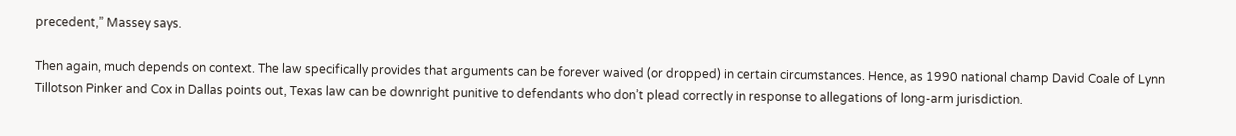precedent,” Massey says.

Then again, much depends on context. The law specifically provides that arguments can be forever waived (or dropped) in certain circumstances. Hence, as 1990 national champ David Coale of Lynn Tillotson Pinker and Cox in Dallas points out, Texas law can be downright punitive to defendants who don’t plead correctly in response to allegations of long-arm jurisdiction.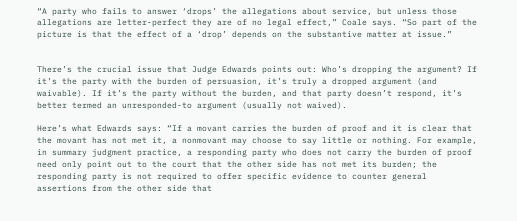“A party who fails to answer ‘drops’ the allegations about service, but unless those allegations are letter-perfect they are of no legal effect,” Coale says. “So part of the picture is that the effect of a ‘drop’ depends on the substantive matter at issue.”


There’s the crucial issue that Judge Edwards points out: Who’s dropping the argument? If it’s the party with the burden of persuasion, it’s truly a dropped argument (and waivable). If it’s the party without the burden, and that party doesn’t respond, it’s better termed an unresponded-to argument (usually not waived).

Here’s what Edwards says: “If a movant carries the burden of proof and it is clear that the movant has not met it, a nonmovant may choose to say little or nothing. For example, in summary judgment practice, a responding party who does not carry the burden of proof need only point out to the court that the other side has not met its burden; the responding party is not required to offer specific evidence to counter general assertions from the other side that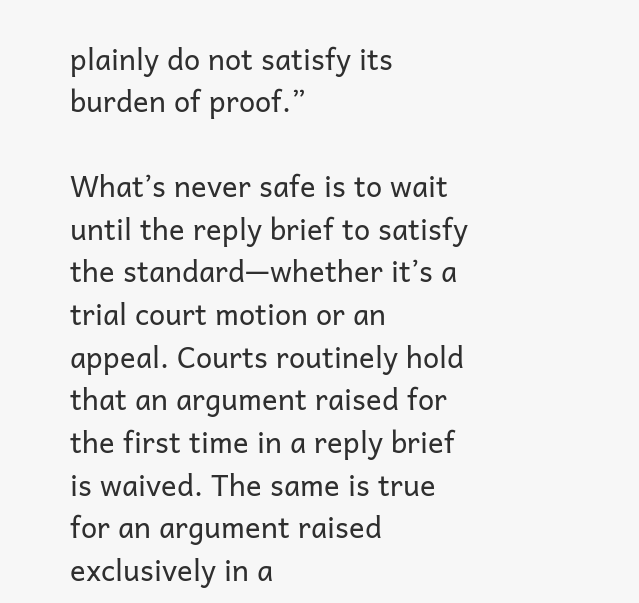plainly do not satisfy its burden of proof.”

What’s never safe is to wait until the reply brief to satisfy the standard—whether it’s a trial court motion or an appeal. Courts routinely hold that an argument raised for the first time in a reply brief is waived. The same is true for an argument raised exclusively in a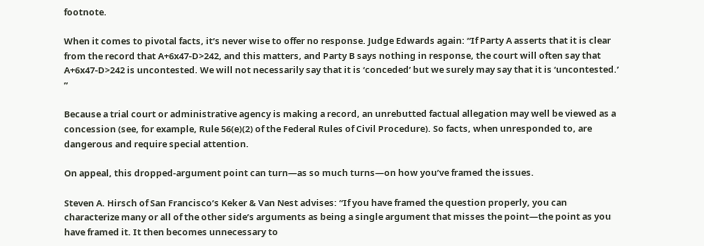footnote.

When it comes to pivotal facts, it’s never wise to offer no response. Judge Edwards again: “If Party A asserts that it is clear from the record that A+6x47-D>242, and this matters, and Party B says nothing in response, the court will often say that A+6x47-D>242 is uncontested. We will not necessarily say that it is ‘conceded’ but we surely may say that it is ‘uncontested.’ ”

Because a trial court or administrative agency is making a record, an unrebutted factual allegation may well be viewed as a concession (see, for example, Rule 56(e)(2) of the Federal Rules of Civil Procedure). So facts, when unresponded to, are dangerous and require special attention.

On appeal, this dropped-argument point can turn—as so much turns—on how you’ve framed the issues.

Steven A. Hirsch of San Francisco’s Keker & Van Nest advises: “If you have framed the question properly, you can characterize many or all of the other side’s arguments as being a single argument that misses the point—the point as you have framed it. It then becomes unnecessary to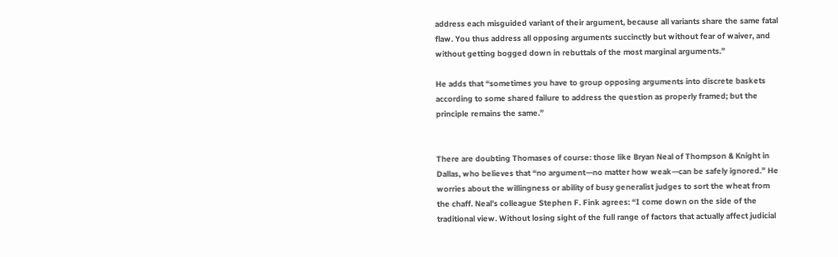address each misguided variant of their argument, because all variants share the same fatal flaw. You thus address all opposing arguments succinctly but without fear of waiver, and without getting bogged down in rebuttals of the most marginal arguments.”

He adds that “sometimes you have to group opposing arguments into discrete baskets according to some shared failure to address the question as properly framed; but the principle remains the same.”


There are doubting Thomases of course: those like Bryan Neal of Thompson & Knight in Dallas, who believes that “no argument—no matter how weak—can be safely ignored.” He worries about the willingness or ability of busy generalist judges to sort the wheat from the chaff. Neal’s colleague Stephen F. Fink agrees: “I come down on the side of the traditional view. Without losing sight of the full range of factors that actually affect judicial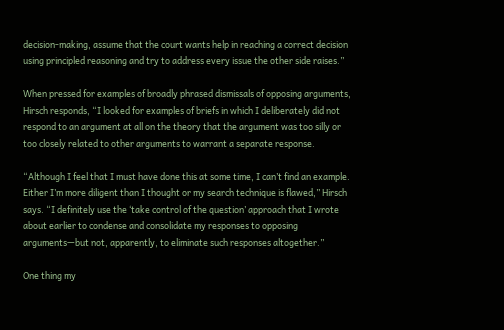decision-making, assume that the court wants help in reaching a correct decision using principled reasoning and try to address every issue the other side raises.”

When pressed for examples of broadly phrased dismissals of opposing arguments, Hirsch responds, “I looked for examples of briefs in which I deliberately did not respond to an argument at all on the theory that the argument was too silly or too closely related to other arguments to warrant a separate response.

“Although I feel that I must have done this at some time, I can’t find an example. Either I’m more diligent than I thought or my search technique is flawed,” Hirsch says. “I definitely use the ‘take control of the question’ approach that I wrote about earlier to condense and consolidate my responses to opposing arguments—but not, apparently, to eliminate such responses altogether.”

One thing my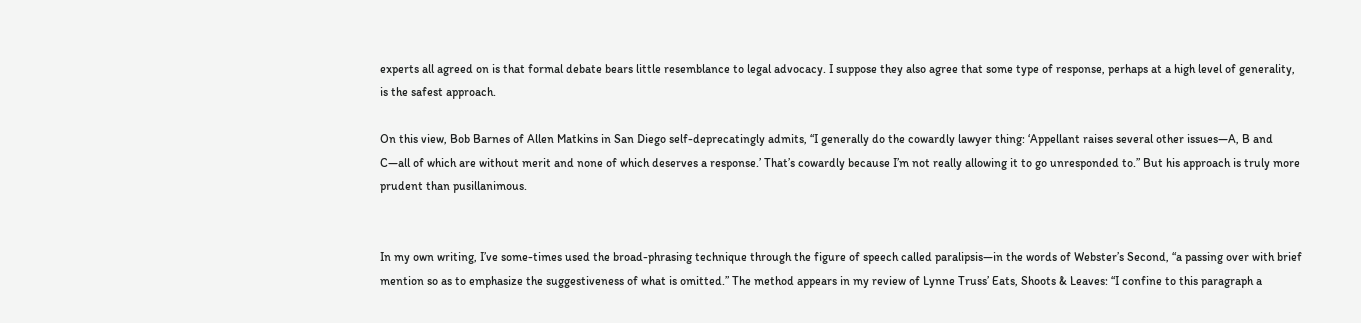experts all agreed on is that formal debate bears little resemblance to legal advocacy. I suppose they also agree that some type of response, perhaps at a high level of generality, is the safest approach.

On this view, Bob Barnes of Allen Matkins in San Diego self-deprecatingly admits, “I generally do the cowardly lawyer thing: ‘Appellant raises several other issues—A, B and C—all of which are without merit and none of which deserves a response.’ That’s cowardly because I’m not really allowing it to go unresponded to.” But his approach is truly more prudent than pusillanimous.


In my own writing, I’ve some-times used the broad-phrasing technique through the figure of speech called paralipsis—in the words of Webster’s Second, “a passing over with brief mention so as to emphasize the suggestiveness of what is omitted.” The method appears in my review of Lynne Truss’ Eats, Shoots & Leaves: “I confine to this paragraph a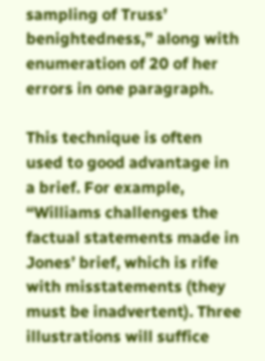sampling of Truss’ benightedness,” along with enumeration of 20 of her errors in one paragraph.

This technique is often used to good advantage in a brief. For example, “Williams challenges the factual statements made in Jones’ brief, which is rife with misstatements (they must be inadvertent). Three illustrations will suffice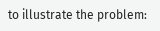to illustrate the problem: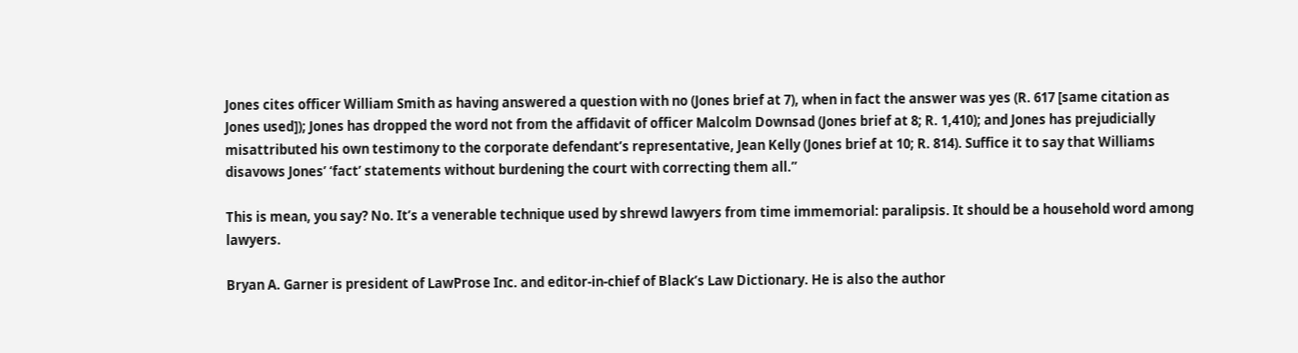Jones cites officer William Smith as having answered a question with no (Jones brief at 7), when in fact the answer was yes (R. 617 [same citation as Jones used]); Jones has dropped the word not from the affidavit of officer Malcolm Downsad (Jones brief at 8; R. 1,410); and Jones has prejudicially misattributed his own testimony to the corporate defendant’s representative, Jean Kelly (Jones brief at 10; R. 814). Suffice it to say that Williams disavows Jones’ ‘fact’ statements without burdening the court with correcting them all.”

This is mean, you say? No. It’s a venerable technique used by shrewd lawyers from time immemorial: paralipsis. It should be a household word among lawyers.

Bryan A. Garner is president of LawProse Inc. and editor-in-chief of Black’s Law Dictionary. He is also the author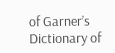of Garner’s Dictionary of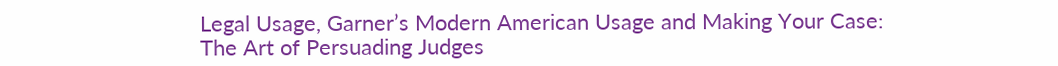Legal Usage, Garner’s Modern American Usage and Making Your Case: The Art of Persuading Judges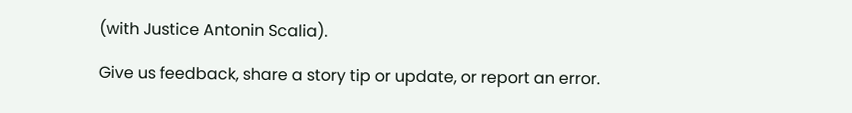(with Justice Antonin Scalia).

Give us feedback, share a story tip or update, or report an error.